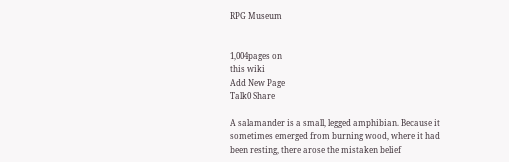RPG Museum


1,004pages on
this wiki
Add New Page
Talk0 Share

A salamander is a small, legged amphibian. Because it sometimes emerged from burning wood, where it had been resting, there arose the mistaken belief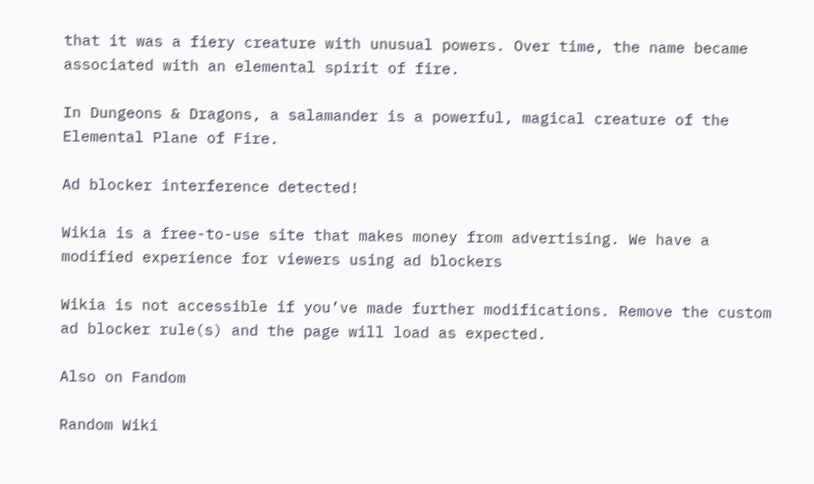that it was a fiery creature with unusual powers. Over time, the name became associated with an elemental spirit of fire.

In Dungeons & Dragons, a salamander is a powerful, magical creature of the Elemental Plane of Fire.

Ad blocker interference detected!

Wikia is a free-to-use site that makes money from advertising. We have a modified experience for viewers using ad blockers

Wikia is not accessible if you’ve made further modifications. Remove the custom ad blocker rule(s) and the page will load as expected.

Also on Fandom

Random Wiki